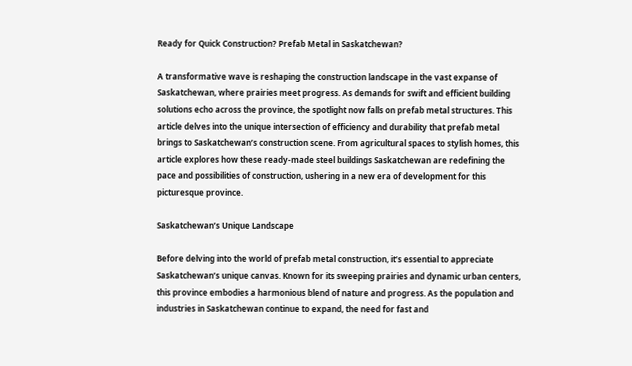Ready for Quick Construction? Prefab Metal in Saskatchewan?

A transformative wave is reshaping the construction landscape in the vast expanse of Saskatchewan, where prairies meet progress. As demands for swift and efficient building solutions echo across the province, the spotlight now falls on prefab metal structures. This article delves into the unique intersection of efficiency and durability that prefab metal brings to Saskatchewan’s construction scene. From agricultural spaces to stylish homes, this article explores how these ready-made steel buildings Saskatchewan are redefining the pace and possibilities of construction, ushering in a new era of development for this picturesque province.

Saskatchewan’s Unique Landscape

Before delving into the world of prefab metal construction, it’s essential to appreciate Saskatchewan’s unique canvas. Known for its sweeping prairies and dynamic urban centers, this province embodies a harmonious blend of nature and progress. As the population and industries in Saskatchewan continue to expand, the need for fast and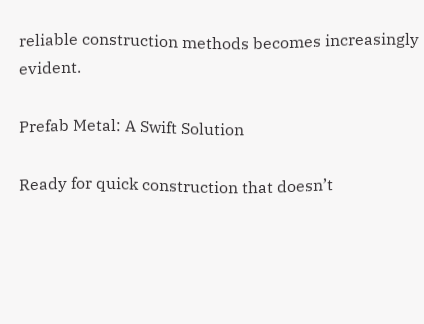reliable construction methods becomes increasingly evident.

Prefab Metal: A Swift Solution

Ready for quick construction that doesn’t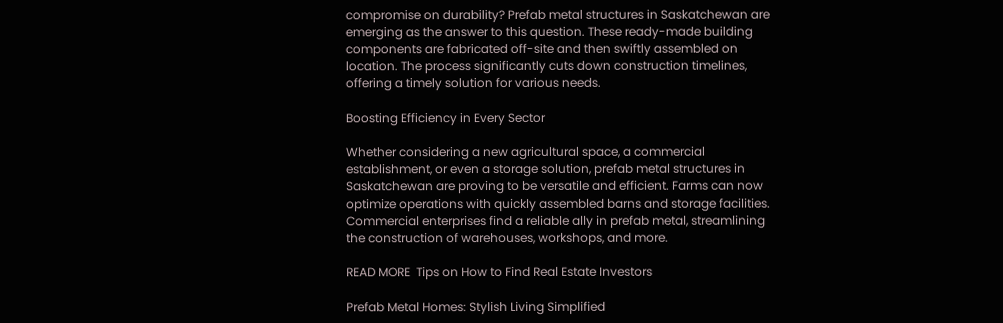compromise on durability? Prefab metal structures in Saskatchewan are emerging as the answer to this question. These ready-made building components are fabricated off-site and then swiftly assembled on location. The process significantly cuts down construction timelines, offering a timely solution for various needs.

Boosting Efficiency in Every Sector

Whether considering a new agricultural space, a commercial establishment, or even a storage solution, prefab metal structures in Saskatchewan are proving to be versatile and efficient. Farms can now optimize operations with quickly assembled barns and storage facilities. Commercial enterprises find a reliable ally in prefab metal, streamlining the construction of warehouses, workshops, and more.

READ MORE  Tips on How to Find Real Estate Investors

Prefab Metal Homes: Stylish Living Simplified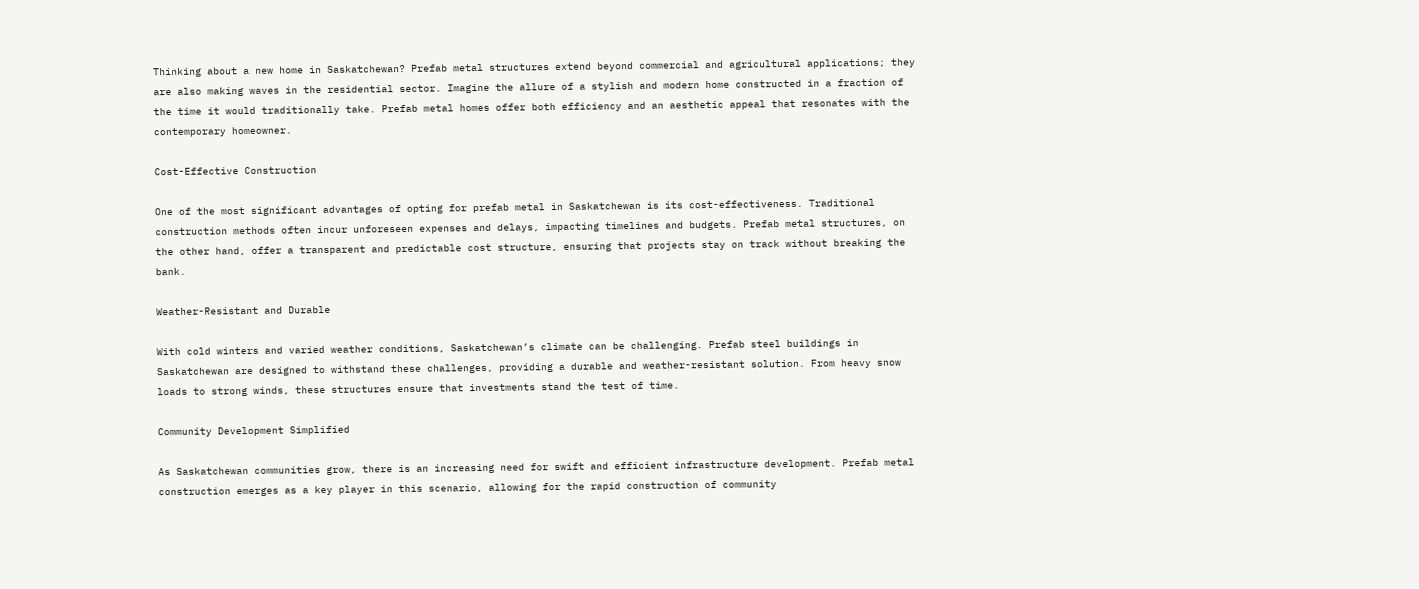Thinking about a new home in Saskatchewan? Prefab metal structures extend beyond commercial and agricultural applications; they are also making waves in the residential sector. Imagine the allure of a stylish and modern home constructed in a fraction of the time it would traditionally take. Prefab metal homes offer both efficiency and an aesthetic appeal that resonates with the contemporary homeowner.

Cost-Effective Construction

One of the most significant advantages of opting for prefab metal in Saskatchewan is its cost-effectiveness. Traditional construction methods often incur unforeseen expenses and delays, impacting timelines and budgets. Prefab metal structures, on the other hand, offer a transparent and predictable cost structure, ensuring that projects stay on track without breaking the bank.

Weather-Resistant and Durable

With cold winters and varied weather conditions, Saskatchewan’s climate can be challenging. Prefab steel buildings in Saskatchewan are designed to withstand these challenges, providing a durable and weather-resistant solution. From heavy snow loads to strong winds, these structures ensure that investments stand the test of time.

Community Development Simplified

As Saskatchewan communities grow, there is an increasing need for swift and efficient infrastructure development. Prefab metal construction emerges as a key player in this scenario, allowing for the rapid construction of community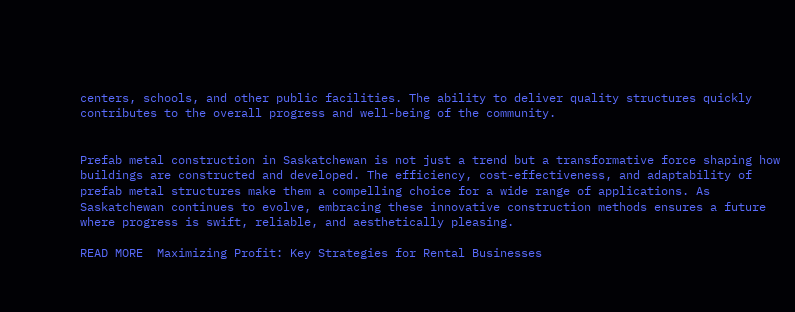centers, schools, and other public facilities. The ability to deliver quality structures quickly contributes to the overall progress and well-being of the community.


Prefab metal construction in Saskatchewan is not just a trend but a transformative force shaping how buildings are constructed and developed. The efficiency, cost-effectiveness, and adaptability of prefab metal structures make them a compelling choice for a wide range of applications. As Saskatchewan continues to evolve, embracing these innovative construction methods ensures a future where progress is swift, reliable, and aesthetically pleasing.

READ MORE  Maximizing Profit: Key Strategies for Rental Businesses